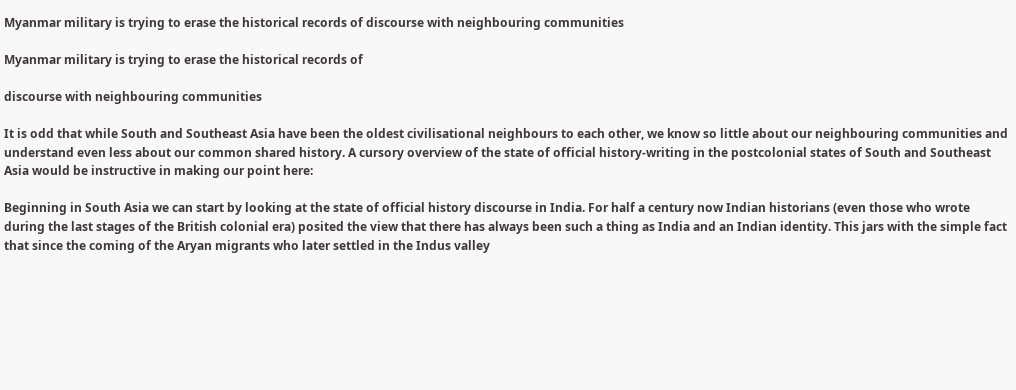Myanmar military is trying to erase the historical records of discourse with neighbouring communities

Myanmar military is trying to erase the historical records of

discourse with neighbouring communities

It is odd that while South and Southeast Asia have been the oldest civilisational neighbours to each other, we know so little about our neighbouring communities and understand even less about our common shared history. A cursory overview of the state of official history-writing in the postcolonial states of South and Southeast Asia would be instructive in making our point here:

Beginning in South Asia we can start by looking at the state of official history discourse in India. For half a century now Indian historians (even those who wrote during the last stages of the British colonial era) posited the view that there has always been such a thing as India and an Indian identity. This jars with the simple fact that since the coming of the Aryan migrants who later settled in the Indus valley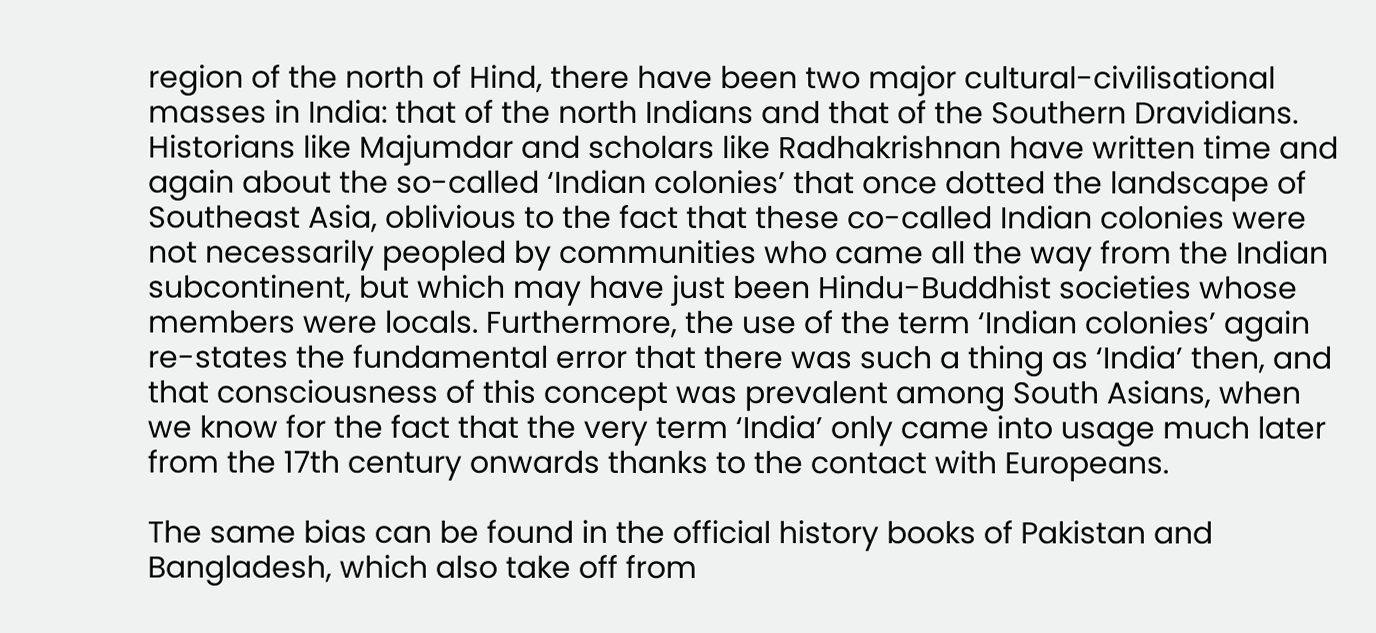region of the north of Hind, there have been two major cultural-civilisational masses in India: that of the north Indians and that of the Southern Dravidians. Historians like Majumdar and scholars like Radhakrishnan have written time and again about the so-called ‘Indian colonies’ that once dotted the landscape of Southeast Asia, oblivious to the fact that these co-called Indian colonies were not necessarily peopled by communities who came all the way from the Indian subcontinent, but which may have just been Hindu-Buddhist societies whose members were locals. Furthermore, the use of the term ‘Indian colonies’ again re-states the fundamental error that there was such a thing as ‘India’ then, and that consciousness of this concept was prevalent among South Asians, when we know for the fact that the very term ‘India’ only came into usage much later from the 17th century onwards thanks to the contact with Europeans.

The same bias can be found in the official history books of Pakistan and Bangladesh, which also take off from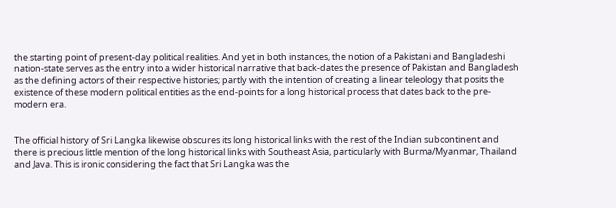the starting point of present-day political realities. And yet in both instances, the notion of a Pakistani and Bangladeshi nation-state serves as the entry into a wider historical narrative that back-dates the presence of Pakistan and Bangladesh as the defining actors of their respective histories; partly with the intention of creating a linear teleology that posits the existence of these modern political entities as the end-points for a long historical process that dates back to the pre-modern era.


The official history of Sri Langka likewise obscures its long historical links with the rest of the Indian subcontinent and there is precious little mention of the long historical links with Southeast Asia, particularly with Burma/Myanmar, Thailand and Java. This is ironic considering the fact that Sri Langka was the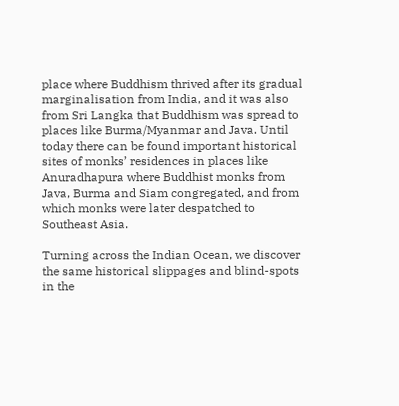place where Buddhism thrived after its gradual marginalisation from India, and it was also from Sri Langka that Buddhism was spread to places like Burma/Myanmar and Java. Until today there can be found important historical sites of monks’ residences in places like Anuradhapura where Buddhist monks from Java, Burma and Siam congregated, and from which monks were later despatched to Southeast Asia.

Turning across the Indian Ocean, we discover the same historical slippages and blind-spots in the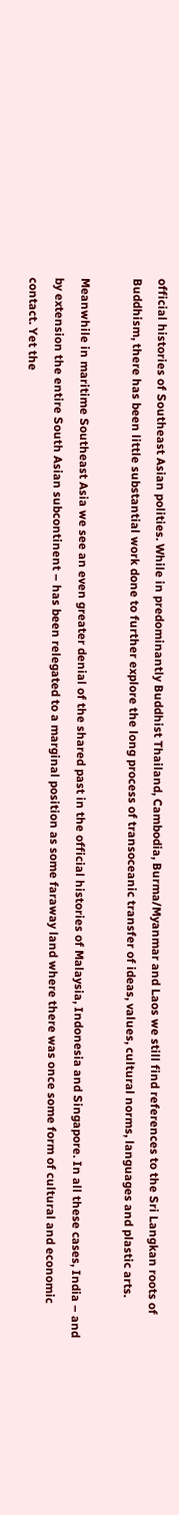official histories of Southeast Asian polities. While in predominantly Buddhist Thailand, Cambodia, Burma/Myanmar and Laos we still find references to the Sri Langkan roots of Buddhism, there has been little substantial work done to further explore the long process of transoceanic transfer of ideas, values, cultural norms, languages and plastic arts.

Meanwhile in maritime Southeast Asia we see an even greater denial of the shared past in the official histories of Malaysia, Indonesia and Singapore. In all these cases, India – and by extension the entire South Asian subcontinent – has been relegated to a marginal position as some faraway land where there was once some form of cultural and economic contact. Yet the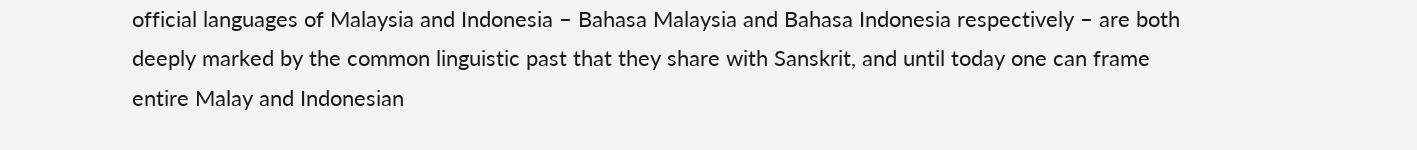official languages of Malaysia and Indonesia – Bahasa Malaysia and Bahasa Indonesia respectively – are both deeply marked by the common linguistic past that they share with Sanskrit, and until today one can frame entire Malay and Indonesian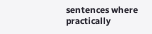sentences where practically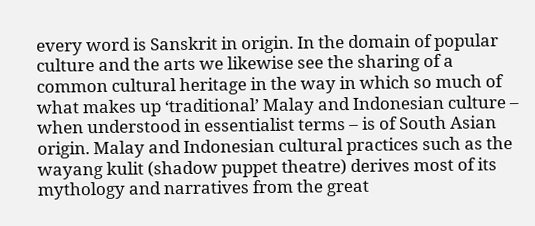every word is Sanskrit in origin. In the domain of popular culture and the arts we likewise see the sharing of a common cultural heritage in the way in which so much of what makes up ‘traditional’ Malay and Indonesian culture – when understood in essentialist terms – is of South Asian origin. Malay and Indonesian cultural practices such as the wayang kulit (shadow puppet theatre) derives most of its mythology and narratives from the great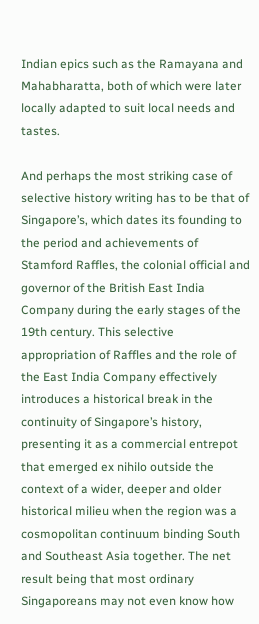Indian epics such as the Ramayana and Mahabharatta, both of which were later locally adapted to suit local needs and tastes.

And perhaps the most striking case of selective history writing has to be that of Singapore’s, which dates its founding to the period and achievements of Stamford Raffles, the colonial official and governor of the British East India Company during the early stages of the 19th century. This selective appropriation of Raffles and the role of the East India Company effectively introduces a historical break in the continuity of Singapore’s history, presenting it as a commercial entrepot that emerged ex nihilo outside the context of a wider, deeper and older historical milieu when the region was a cosmopolitan continuum binding South and Southeast Asia together. The net result being that most ordinary Singaporeans may not even know how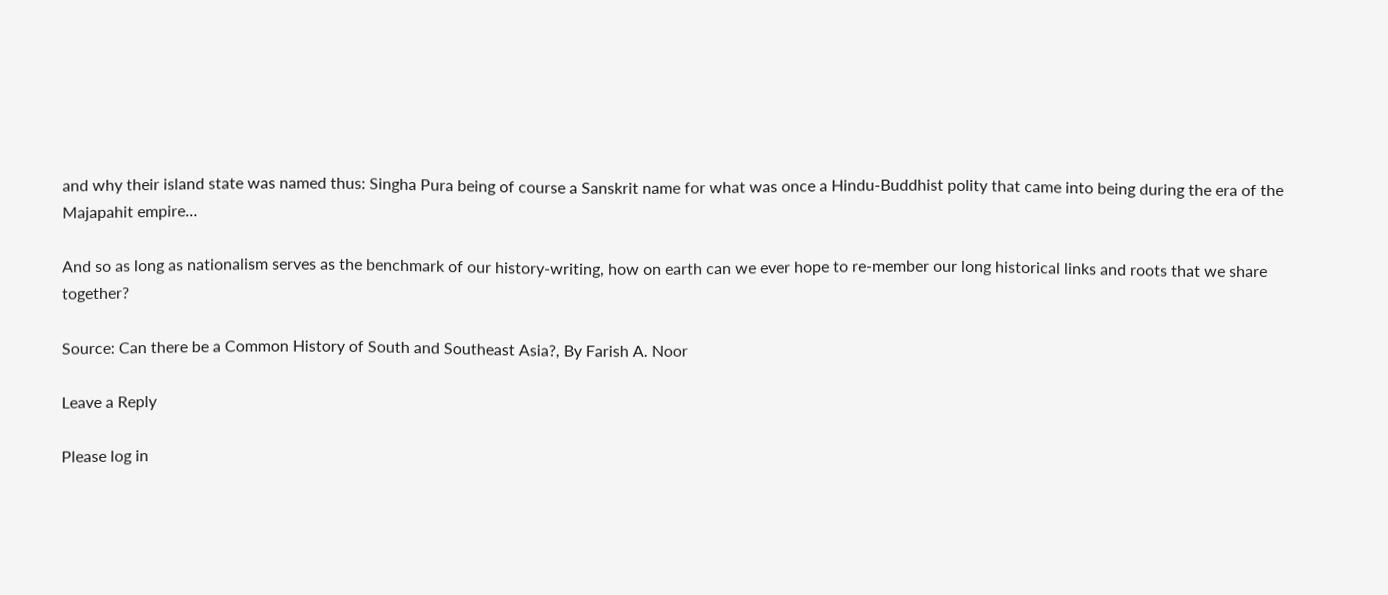and why their island state was named thus: Singha Pura being of course a Sanskrit name for what was once a Hindu-Buddhist polity that came into being during the era of the Majapahit empire…

And so as long as nationalism serves as the benchmark of our history-writing, how on earth can we ever hope to re-member our long historical links and roots that we share together?

Source: Can there be a Common History of South and Southeast Asia?, By Farish A. Noor

Leave a Reply

Please log in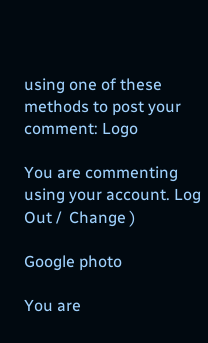using one of these methods to post your comment: Logo

You are commenting using your account. Log Out /  Change )

Google photo

You are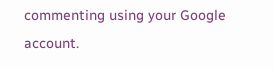commenting using your Google account.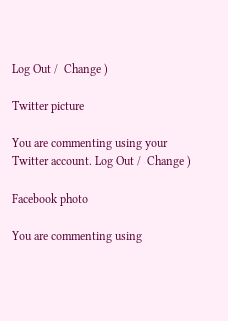Log Out /  Change )

Twitter picture

You are commenting using your Twitter account. Log Out /  Change )

Facebook photo

You are commenting using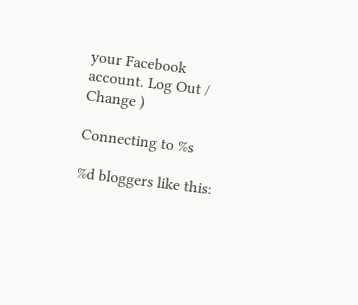your Facebook account. Log Out /  Change )

Connecting to %s

%d bloggers like this: